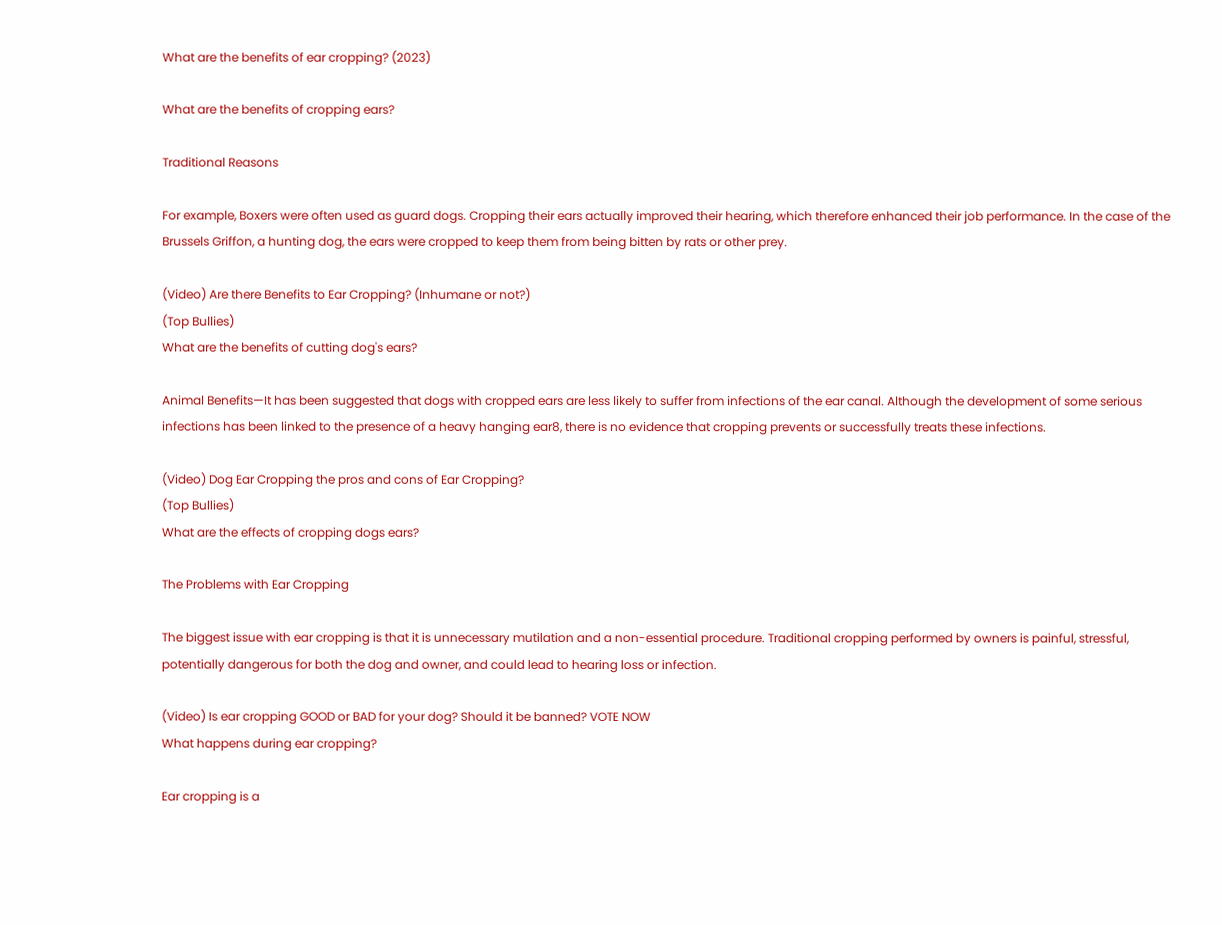What are the benefits of ear cropping? (2023)

What are the benefits of cropping ears?

Traditional Reasons

For example, Boxers were often used as guard dogs. Cropping their ears actually improved their hearing, which therefore enhanced their job performance. In the case of the Brussels Griffon, a hunting dog, the ears were cropped to keep them from being bitten by rats or other prey.

(Video) Are there Benefits to Ear Cropping? (Inhumane or not?)
(Top Bullies)
What are the benefits of cutting dog's ears?

Animal Benefits—It has been suggested that dogs with cropped ears are less likely to suffer from infections of the ear canal. Although the development of some serious infections has been linked to the presence of a heavy hanging ear8, there is no evidence that cropping prevents or successfully treats these infections.

(Video) Dog Ear Cropping the pros and cons of Ear Cropping?
(Top Bullies)
What are the effects of cropping dogs ears?

The Problems with Ear Cropping

The biggest issue with ear cropping is that it is unnecessary mutilation and a non-essential procedure. Traditional cropping performed by owners is painful, stressful, potentially dangerous for both the dog and owner, and could lead to hearing loss or infection.

(Video) Is ear cropping GOOD or BAD for your dog? Should it be banned? VOTE NOW
What happens during ear cropping?

Ear cropping is a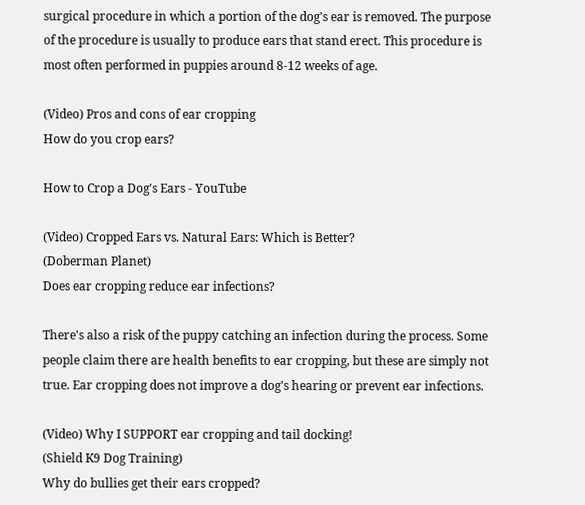surgical procedure in which a portion of the dog's ear is removed. The purpose of the procedure is usually to produce ears that stand erect. This procedure is most often performed in puppies around 8-12 weeks of age.

(Video) Pros and cons of ear cropping
How do you crop ears?

How to Crop a Dog's Ears - YouTube

(Video) Cropped Ears vs. Natural Ears: Which is Better?
(Doberman Planet)
Does ear cropping reduce ear infections?

There's also a risk of the puppy catching an infection during the process. Some people claim there are health benefits to ear cropping, but these are simply not true. Ear cropping does not improve a dog's hearing or prevent ear infections.

(Video) Why I SUPPORT ear cropping and tail docking!
(Shield K9 Dog Training)
Why do bullies get their ears cropped?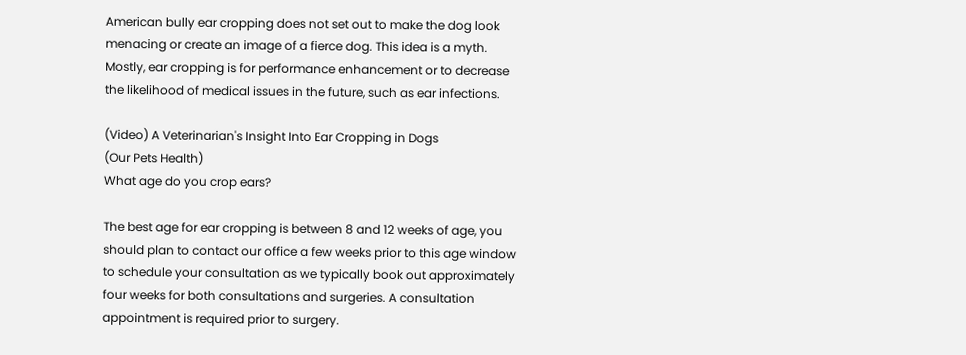American bully ear cropping does not set out to make the dog look menacing or create an image of a fierce dog. This idea is a myth. Mostly, ear cropping is for performance enhancement or to decrease the likelihood of medical issues in the future, such as ear infections.

(Video) A Veterinarian's Insight Into Ear Cropping in Dogs
(Our Pets Health)
What age do you crop ears?

The best age for ear cropping is between 8 and 12 weeks of age, you should plan to contact our office a few weeks prior to this age window to schedule your consultation as we typically book out approximately four weeks for both consultations and surgeries. A consultation appointment is required prior to surgery.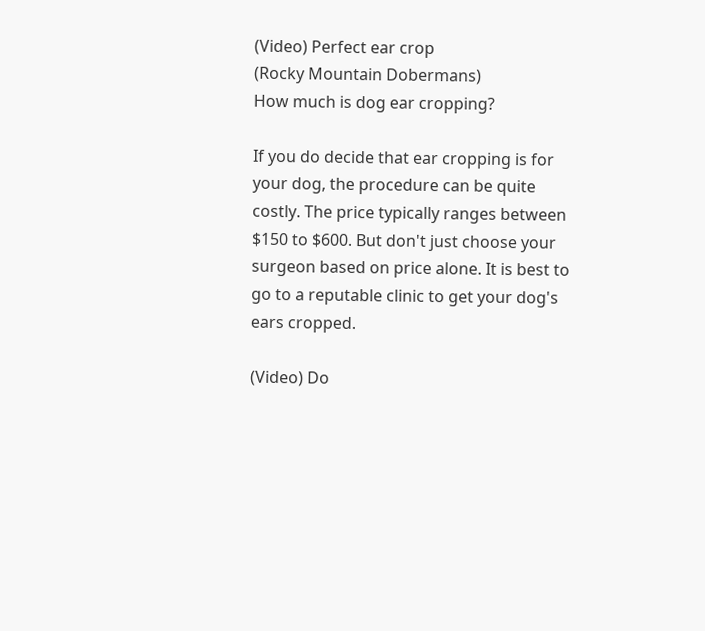(Video) Perfect ear crop
(Rocky Mountain Dobermans)
How much is dog ear cropping?

If you do decide that ear cropping is for your dog, the procedure can be quite costly. The price typically ranges between $150 to $600. But don't just choose your surgeon based on price alone. It is best to go to a reputable clinic to get your dog's ears cropped.

(Video) Do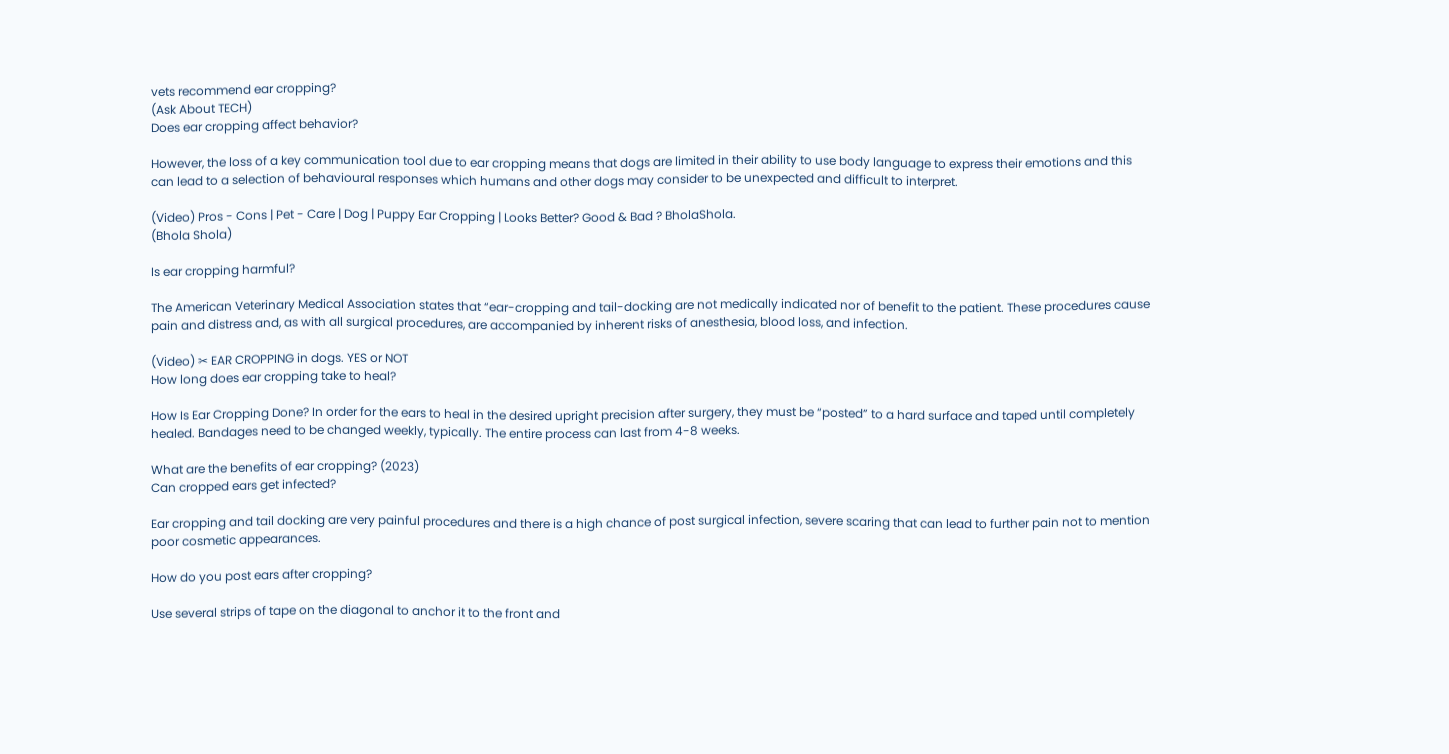vets recommend ear cropping?
(Ask About TECH)
Does ear cropping affect behavior?

However, the loss of a key communication tool due to ear cropping means that dogs are limited in their ability to use body language to express their emotions and this can lead to a selection of behavioural responses which humans and other dogs may consider to be unexpected and difficult to interpret.

(Video) Pros - Cons | Pet - Care | Dog | Puppy Ear Cropping | Looks Better? Good & Bad ? BholaShola.
(Bhola Shola)

Is ear cropping harmful?

The American Veterinary Medical Association states that “ear-cropping and tail-docking are not medically indicated nor of benefit to the patient. These procedures cause pain and distress and, as with all surgical procedures, are accompanied by inherent risks of anesthesia, blood loss, and infection.

(Video) ✂ EAR CROPPING in dogs. YES or NOT
How long does ear cropping take to heal?

How Is Ear Cropping Done? In order for the ears to heal in the desired upright precision after surgery, they must be “posted” to a hard surface and taped until completely healed. Bandages need to be changed weekly, typically. The entire process can last from 4-8 weeks.

What are the benefits of ear cropping? (2023)
Can cropped ears get infected?

Ear cropping and tail docking are very painful procedures and there is a high chance of post surgical infection, severe scaring that can lead to further pain not to mention poor cosmetic appearances.

How do you post ears after cropping?

Use several strips of tape on the diagonal to anchor it to the front and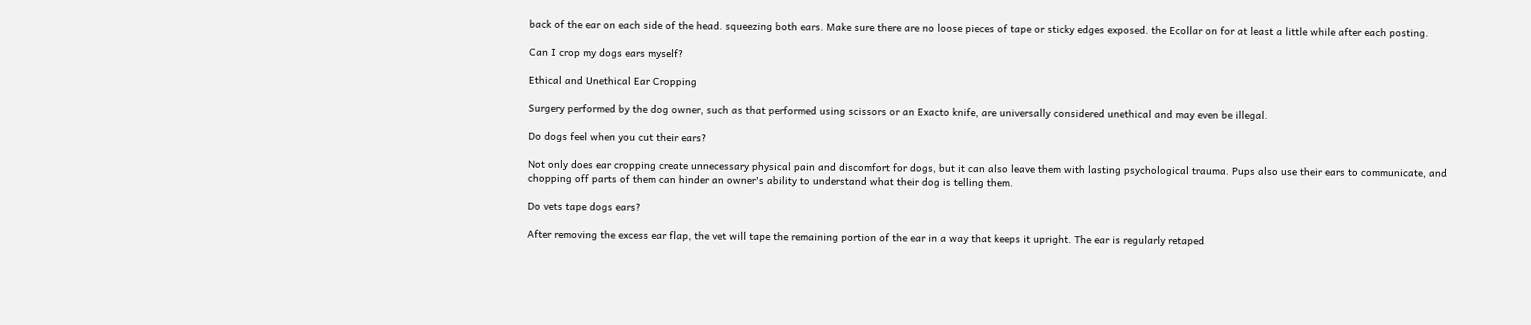back of the ear on each side of the head. squeezing both ears. Make sure there are no loose pieces of tape or sticky edges exposed. the Ecollar on for at least a little while after each posting.

Can I crop my dogs ears myself?

Ethical and Unethical Ear Cropping

Surgery performed by the dog owner, such as that performed using scissors or an Exacto knife, are universally considered unethical and may even be illegal.

Do dogs feel when you cut their ears?

Not only does ear cropping create unnecessary physical pain and discomfort for dogs, but it can also leave them with lasting psychological trauma. Pups also use their ears to communicate, and chopping off parts of them can hinder an owner's ability to understand what their dog is telling them.

Do vets tape dogs ears?

After removing the excess ear flap, the vet will tape the remaining portion of the ear in a way that keeps it upright. The ear is regularly retaped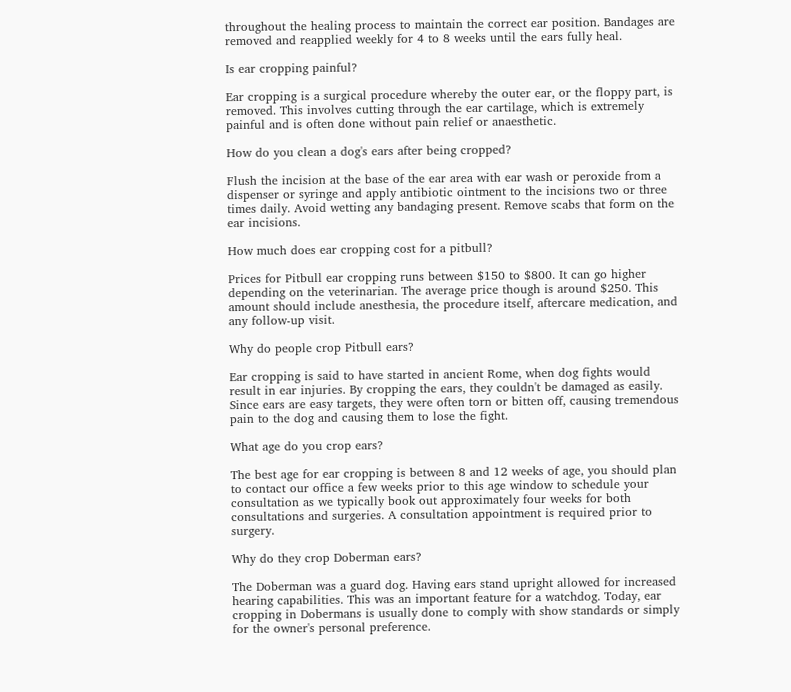throughout the healing process to maintain the correct ear position. Bandages are removed and reapplied weekly for 4 to 8 weeks until the ears fully heal.

Is ear cropping painful?

Ear cropping is a surgical procedure whereby the outer ear, or the floppy part, is removed. This involves cutting through the ear cartilage, which is extremely painful and is often done without pain relief or anaesthetic.

How do you clean a dog's ears after being cropped?

Flush the incision at the base of the ear area with ear wash or peroxide from a dispenser or syringe and apply antibiotic ointment to the incisions two or three times daily. Avoid wetting any bandaging present. Remove scabs that form on the ear incisions.

How much does ear cropping cost for a pitbull?

Prices for Pitbull ear cropping runs between $150 to $800. It can go higher depending on the veterinarian. The average price though is around $250. This amount should include anesthesia, the procedure itself, aftercare medication, and any follow-up visit.

Why do people crop Pitbull ears?

Ear cropping is said to have started in ancient Rome, when dog fights would result in ear injuries. By cropping the ears, they couldn't be damaged as easily. Since ears are easy targets, they were often torn or bitten off, causing tremendous pain to the dog and causing them to lose the fight.

What age do you crop ears?

The best age for ear cropping is between 8 and 12 weeks of age, you should plan to contact our office a few weeks prior to this age window to schedule your consultation as we typically book out approximately four weeks for both consultations and surgeries. A consultation appointment is required prior to surgery.

Why do they crop Doberman ears?

The Doberman was a guard dog. Having ears stand upright allowed for increased hearing capabilities. This was an important feature for a watchdog. Today, ear cropping in Dobermans is usually done to comply with show standards or simply for the owner's personal preference.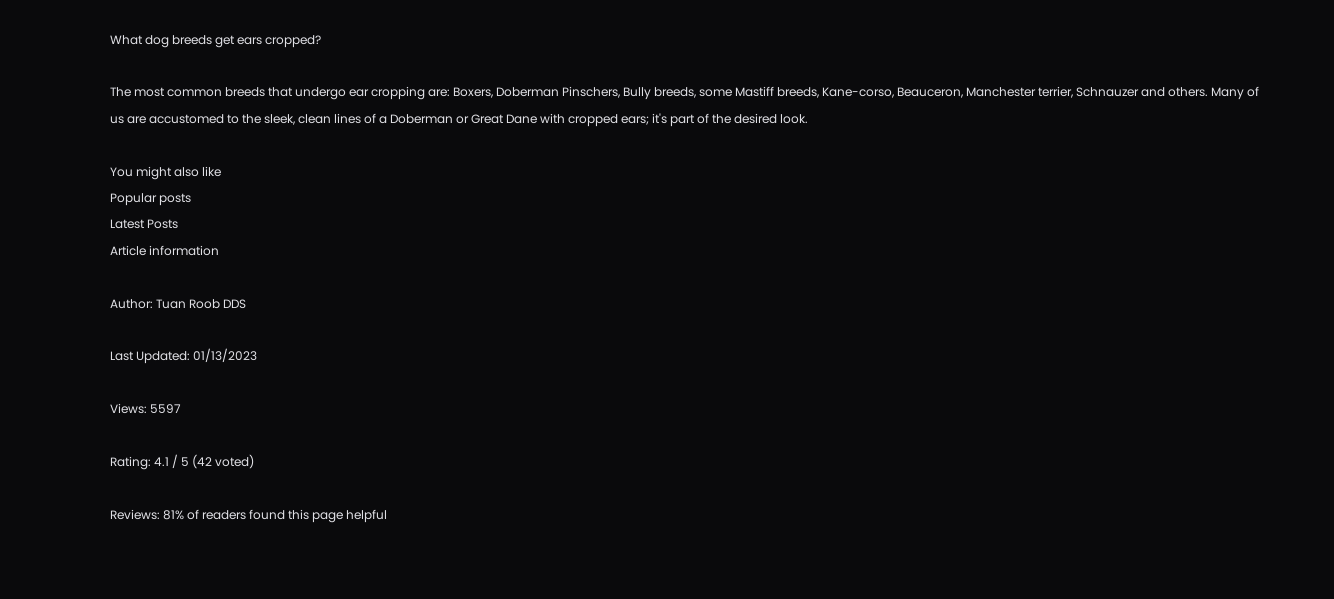What dog breeds get ears cropped?

The most common breeds that undergo ear cropping are: Boxers, Doberman Pinschers, Bully breeds, some Mastiff breeds, Kane-corso, Beauceron, Manchester terrier, Schnauzer and others. Many of us are accustomed to the sleek, clean lines of a Doberman or Great Dane with cropped ears; it's part of the desired look.

You might also like
Popular posts
Latest Posts
Article information

Author: Tuan Roob DDS

Last Updated: 01/13/2023

Views: 5597

Rating: 4.1 / 5 (42 voted)

Reviews: 81% of readers found this page helpful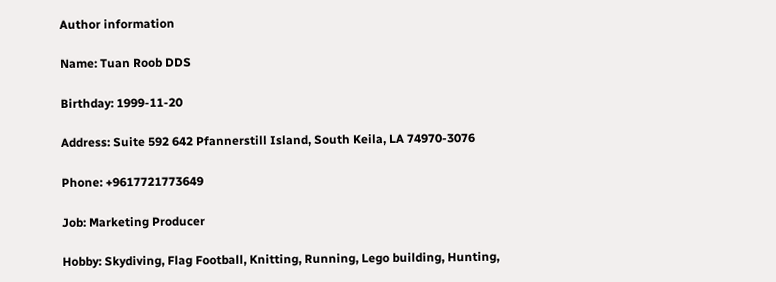Author information

Name: Tuan Roob DDS

Birthday: 1999-11-20

Address: Suite 592 642 Pfannerstill Island, South Keila, LA 74970-3076

Phone: +9617721773649

Job: Marketing Producer

Hobby: Skydiving, Flag Football, Knitting, Running, Lego building, Hunting,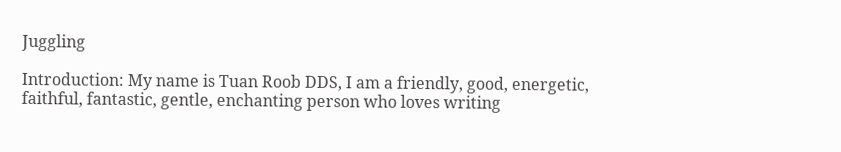Juggling

Introduction: My name is Tuan Roob DDS, I am a friendly, good, energetic, faithful, fantastic, gentle, enchanting person who loves writing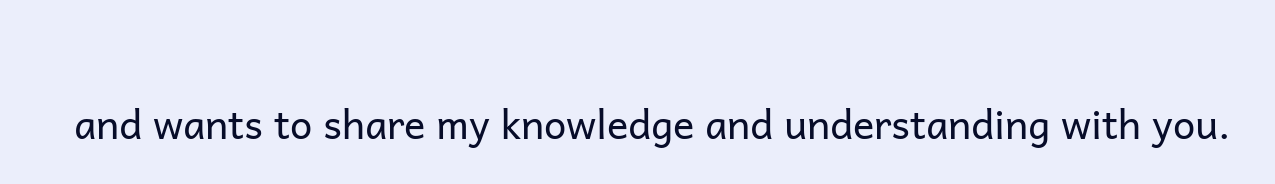and wants to share my knowledge and understanding with you.